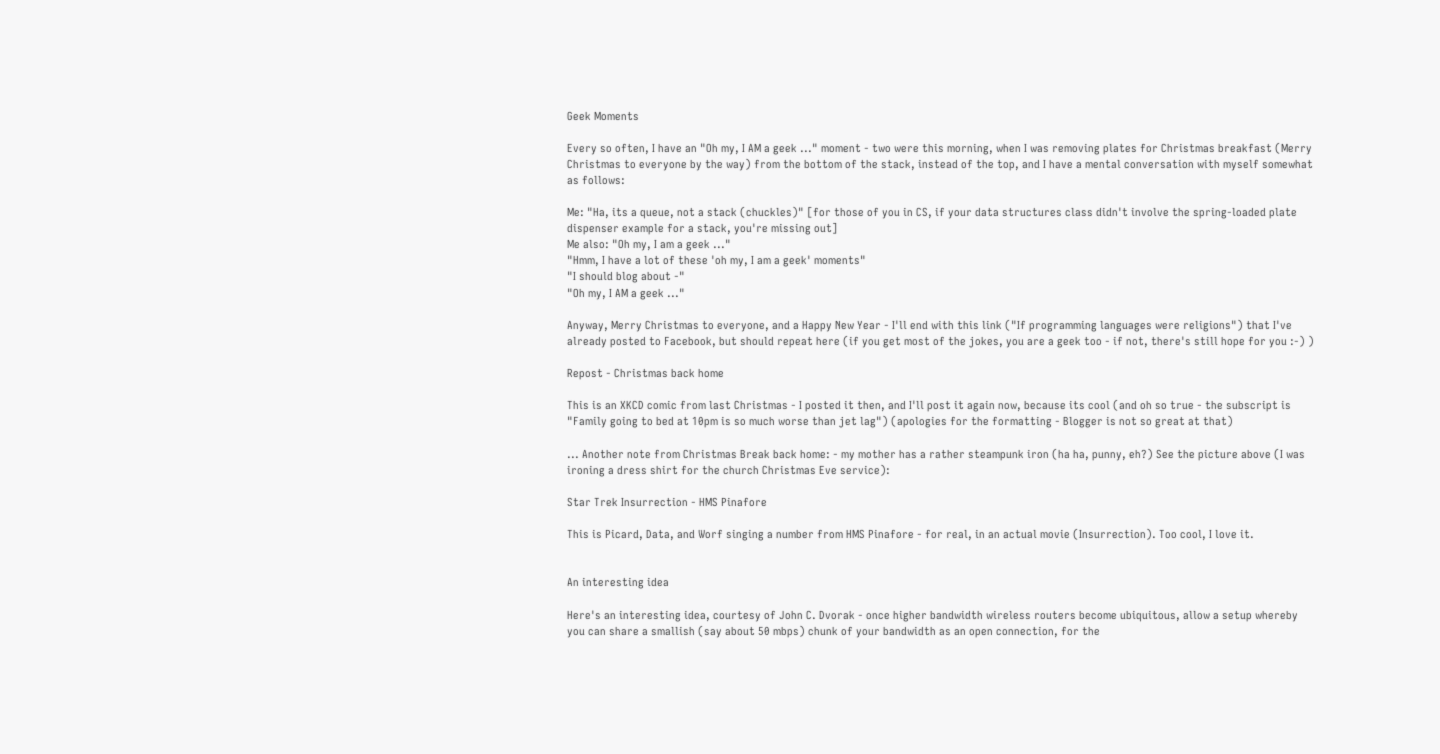Geek Moments

Every so often, I have an "Oh my, I AM a geek ..." moment - two were this morning, when I was removing plates for Christmas breakfast (Merry Christmas to everyone by the way) from the bottom of the stack, instead of the top, and I have a mental conversation with myself somewhat as follows:

Me: "Ha, its a queue, not a stack (chuckles)" [for those of you in CS, if your data structures class didn't involve the spring-loaded plate dispenser example for a stack, you're missing out]
Me also: "Oh my, I am a geek ..."
"Hmm, I have a lot of these 'oh my, I am a geek' moments"
"I should blog about -"
"Oh my, I AM a geek ..."

Anyway, Merry Christmas to everyone, and a Happy New Year - I'll end with this link ("If programming languages were religions") that I've already posted to Facebook, but should repeat here (if you get most of the jokes, you are a geek too - if not, there's still hope for you :-) )

Repost - Christmas back home

This is an XKCD comic from last Christmas - I posted it then, and I'll post it again now, because its cool (and oh so true - the subscript is "Family going to bed at 10pm is so much worse than jet lag") (apologies for the formatting - Blogger is not so great at that)

... Another note from Christmas Break back home: - my mother has a rather steampunk iron (ha ha, punny, eh?) See the picture above (I was ironing a dress shirt for the church Christmas Eve service):

Star Trek Insurrection - HMS Pinafore

This is Picard, Data, and Worf singing a number from HMS Pinafore - for real, in an actual movie (Insurrection). Too cool, I love it.


An interesting idea

Here's an interesting idea, courtesy of John C. Dvorak - once higher bandwidth wireless routers become ubiquitous, allow a setup whereby you can share a smallish (say about 50 mbps) chunk of your bandwidth as an open connection, for the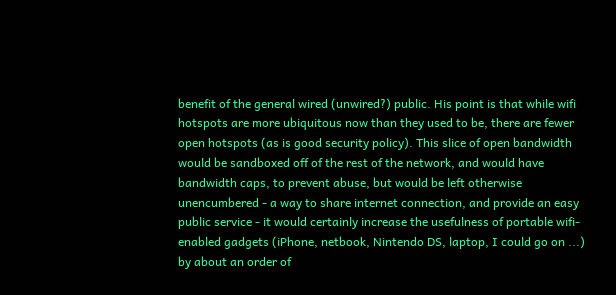benefit of the general wired (unwired?) public. His point is that while wifi hotspots are more ubiquitous now than they used to be, there are fewer open hotspots (as is good security policy). This slice of open bandwidth would be sandboxed off of the rest of the network, and would have bandwidth caps, to prevent abuse, but would be left otherwise unencumbered - a way to share internet connection, and provide an easy public service - it would certainly increase the usefulness of portable wifi-enabled gadgets (iPhone, netbook, Nintendo DS, laptop, I could go on ...) by about an order of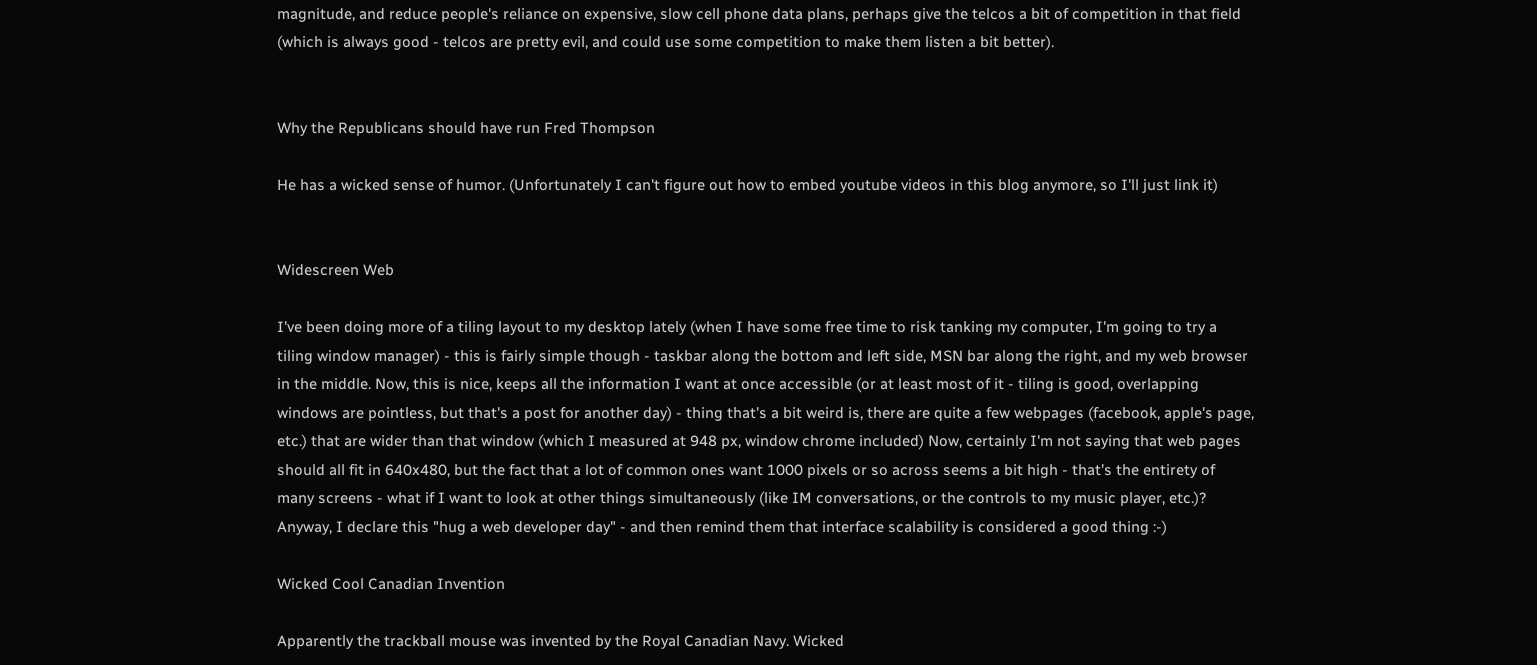magnitude, and reduce people's reliance on expensive, slow cell phone data plans, perhaps give the telcos a bit of competition in that field (which is always good - telcos are pretty evil, and could use some competition to make them listen a bit better).


Why the Republicans should have run Fred Thompson

He has a wicked sense of humor. (Unfortunately I can't figure out how to embed youtube videos in this blog anymore, so I'll just link it)


Widescreen Web

I've been doing more of a tiling layout to my desktop lately (when I have some free time to risk tanking my computer, I'm going to try a tiling window manager) - this is fairly simple though - taskbar along the bottom and left side, MSN bar along the right, and my web browser in the middle. Now, this is nice, keeps all the information I want at once accessible (or at least most of it - tiling is good, overlapping windows are pointless, but that's a post for another day) - thing that's a bit weird is, there are quite a few webpages (facebook, apple's page, etc.) that are wider than that window (which I measured at 948 px, window chrome included) Now, certainly I'm not saying that web pages should all fit in 640x480, but the fact that a lot of common ones want 1000 pixels or so across seems a bit high - that's the entirety of many screens - what if I want to look at other things simultaneously (like IM conversations, or the controls to my music player, etc.)? Anyway, I declare this "hug a web developer day" - and then remind them that interface scalability is considered a good thing :-)

Wicked Cool Canadian Invention

Apparently the trackball mouse was invented by the Royal Canadian Navy. Wicked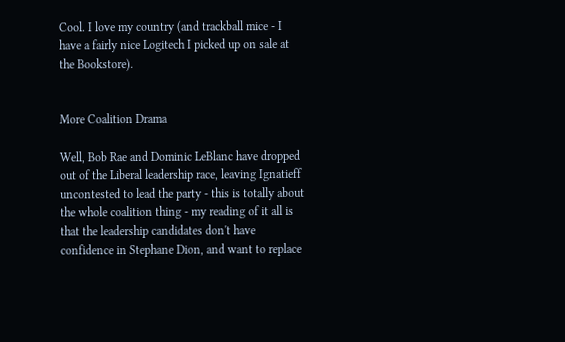Cool. I love my country (and trackball mice - I have a fairly nice Logitech I picked up on sale at the Bookstore).


More Coalition Drama

Well, Bob Rae and Dominic LeBlanc have dropped out of the Liberal leadership race, leaving Ignatieff uncontested to lead the party - this is totally about the whole coalition thing - my reading of it all is that the leadership candidates don't have confidence in Stephane Dion, and want to replace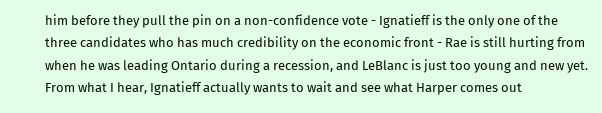him before they pull the pin on a non-confidence vote - Ignatieff is the only one of the three candidates who has much credibility on the economic front - Rae is still hurting from when he was leading Ontario during a recession, and LeBlanc is just too young and new yet. From what I hear, Ignatieff actually wants to wait and see what Harper comes out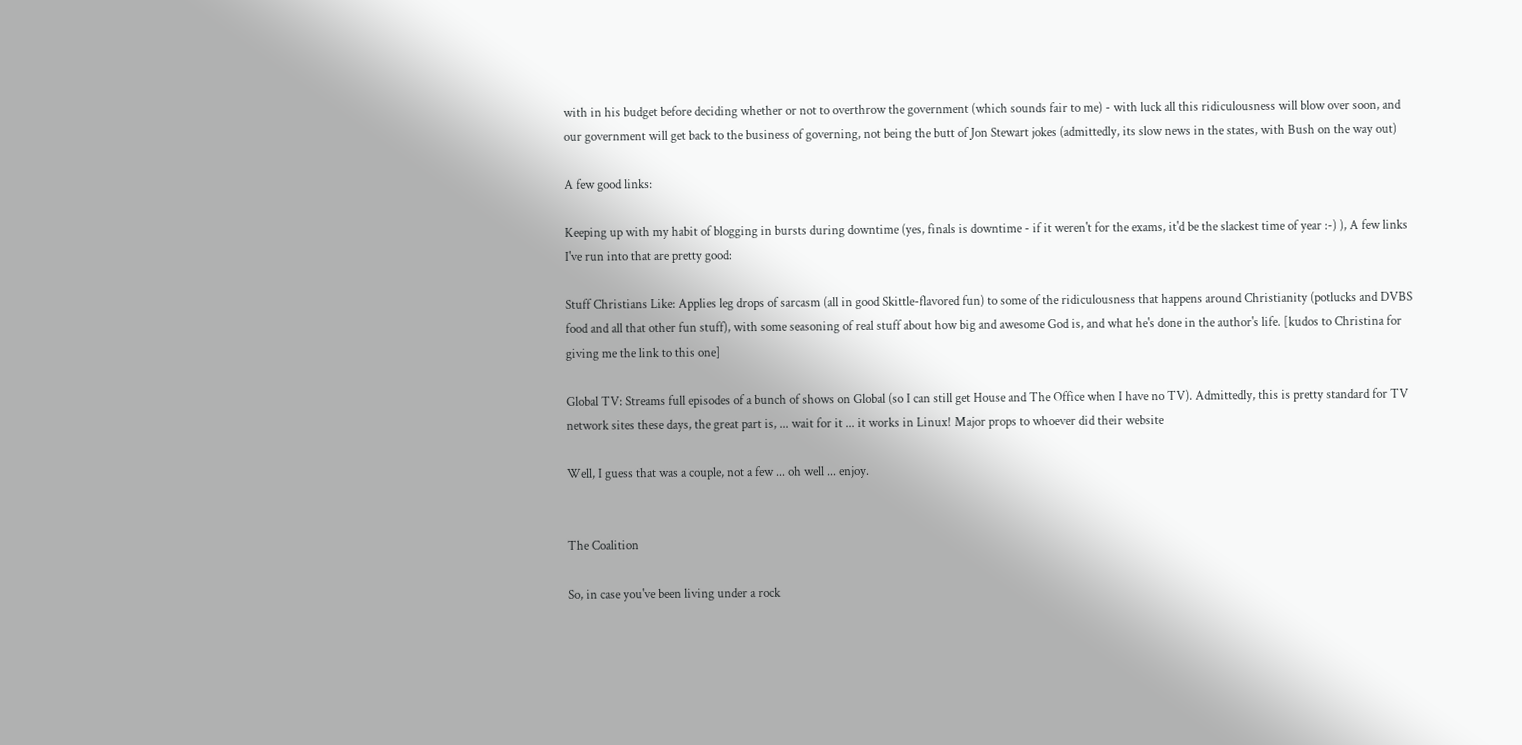with in his budget before deciding whether or not to overthrow the government (which sounds fair to me) - with luck all this ridiculousness will blow over soon, and our government will get back to the business of governing, not being the butt of Jon Stewart jokes (admittedly, its slow news in the states, with Bush on the way out)

A few good links:

Keeping up with my habit of blogging in bursts during downtime (yes, finals is downtime - if it weren't for the exams, it'd be the slackest time of year :-) ), A few links I've run into that are pretty good:

Stuff Christians Like: Applies leg drops of sarcasm (all in good Skittle-flavored fun) to some of the ridiculousness that happens around Christianity (potlucks and DVBS food and all that other fun stuff), with some seasoning of real stuff about how big and awesome God is, and what he's done in the author's life. [kudos to Christina for giving me the link to this one]

Global TV: Streams full episodes of a bunch of shows on Global (so I can still get House and The Office when I have no TV). Admittedly, this is pretty standard for TV network sites these days, the great part is, ... wait for it ... it works in Linux! Major props to whoever did their website

Well, I guess that was a couple, not a few ... oh well ... enjoy.


The Coalition

So, in case you've been living under a rock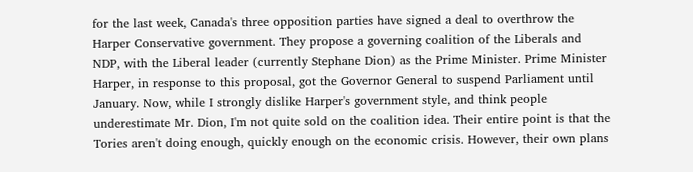for the last week, Canada's three opposition parties have signed a deal to overthrow the Harper Conservative government. They propose a governing coalition of the Liberals and NDP, with the Liberal leader (currently Stephane Dion) as the Prime Minister. Prime Minister Harper, in response to this proposal, got the Governor General to suspend Parliament until January. Now, while I strongly dislike Harper's government style, and think people underestimate Mr. Dion, I'm not quite sold on the coalition idea. Their entire point is that the Tories aren't doing enough, quickly enough on the economic crisis. However, their own plans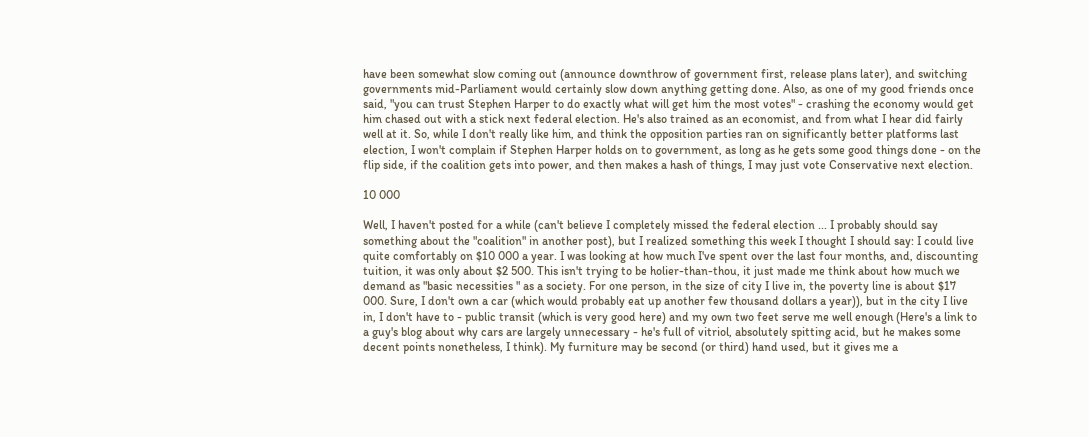have been somewhat slow coming out (announce downthrow of government first, release plans later), and switching governments mid-Parliament would certainly slow down anything getting done. Also, as one of my good friends once said, "you can trust Stephen Harper to do exactly what will get him the most votes" - crashing the economy would get him chased out with a stick next federal election. He's also trained as an economist, and from what I hear did fairly well at it. So, while I don't really like him, and think the opposition parties ran on significantly better platforms last election, I won't complain if Stephen Harper holds on to government, as long as he gets some good things done - on the flip side, if the coalition gets into power, and then makes a hash of things, I may just vote Conservative next election.

10 000

Well, I haven't posted for a while (can't believe I completely missed the federal election ... I probably should say something about the "coalition" in another post), but I realized something this week I thought I should say: I could live quite comfortably on $10 000 a year. I was looking at how much I've spent over the last four months, and, discounting tuition, it was only about $2 500. This isn't trying to be holier-than-thou, it just made me think about how much we demand as "basic necessities " as a society. For one person, in the size of city I live in, the poverty line is about $17 000. Sure, I don't own a car (which would probably eat up another few thousand dollars a year)), but in the city I live in, I don't have to - public transit (which is very good here) and my own two feet serve me well enough (Here's a link to a guy's blog about why cars are largely unnecessary - he's full of vitriol, absolutely spitting acid, but he makes some decent points nonetheless, I think). My furniture may be second (or third) hand used, but it gives me a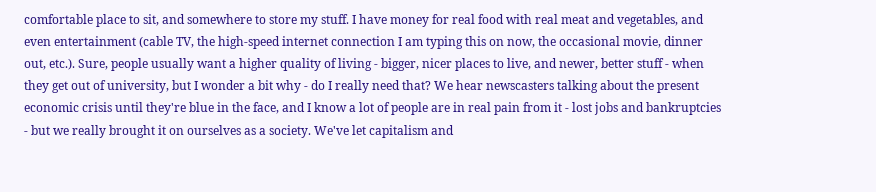comfortable place to sit, and somewhere to store my stuff. I have money for real food with real meat and vegetables, and even entertainment (cable TV, the high-speed internet connection I am typing this on now, the occasional movie, dinner out, etc.). Sure, people usually want a higher quality of living - bigger, nicer places to live, and newer, better stuff - when they get out of university, but I wonder a bit why - do I really need that? We hear newscasters talking about the present economic crisis until they're blue in the face, and I know a lot of people are in real pain from it - lost jobs and bankruptcies - but we really brought it on ourselves as a society. We've let capitalism and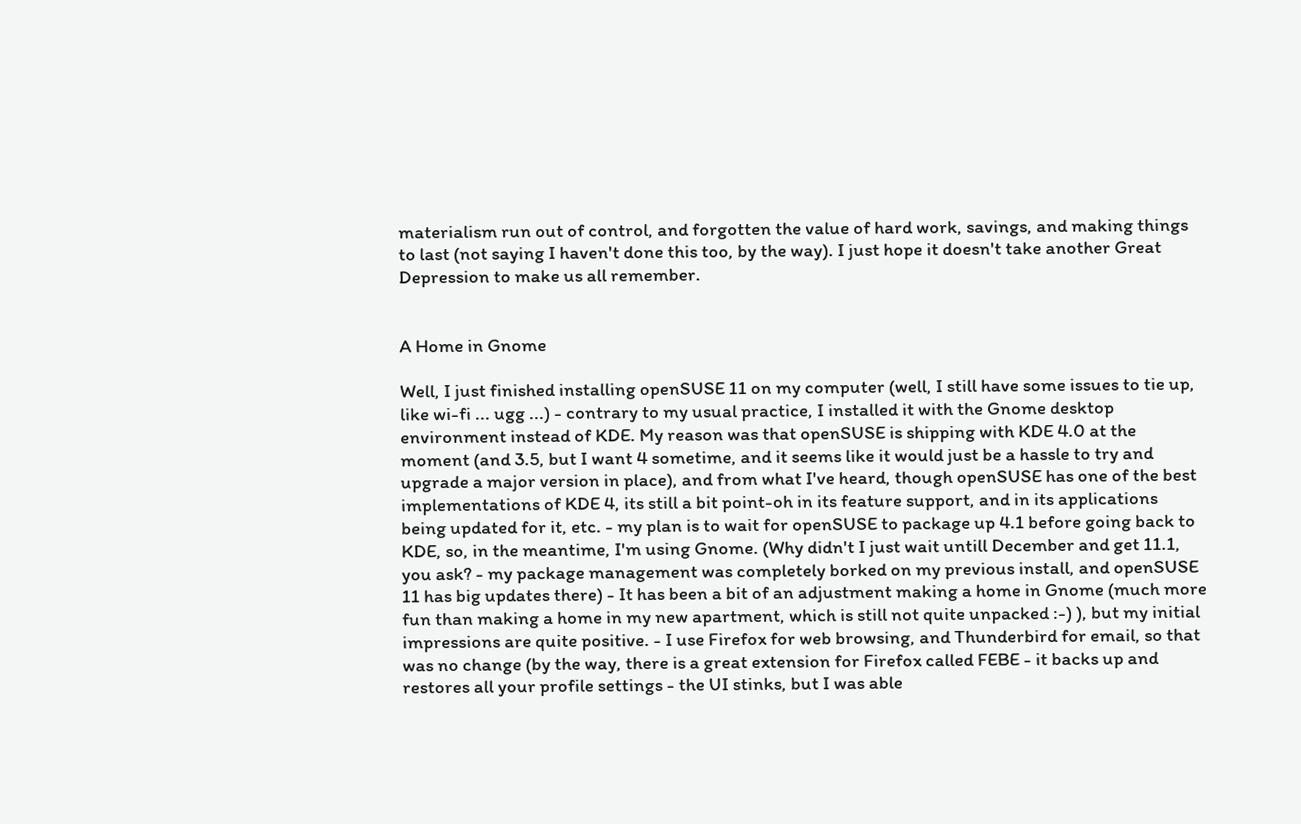materialism run out of control, and forgotten the value of hard work, savings, and making things to last (not saying I haven't done this too, by the way). I just hope it doesn't take another Great Depression to make us all remember.


A Home in Gnome

Well, I just finished installing openSUSE 11 on my computer (well, I still have some issues to tie up, like wi-fi ... ugg ...) - contrary to my usual practice, I installed it with the Gnome desktop environment instead of KDE. My reason was that openSUSE is shipping with KDE 4.0 at the moment (and 3.5, but I want 4 sometime, and it seems like it would just be a hassle to try and upgrade a major version in place), and from what I've heard, though openSUSE has one of the best implementations of KDE 4, its still a bit point-oh in its feature support, and in its applications being updated for it, etc. - my plan is to wait for openSUSE to package up 4.1 before going back to KDE, so, in the meantime, I'm using Gnome. (Why didn't I just wait untill December and get 11.1, you ask? - my package management was completely borked on my previous install, and openSUSE 11 has big updates there) - It has been a bit of an adjustment making a home in Gnome (much more fun than making a home in my new apartment, which is still not quite unpacked :-) ), but my initial impressions are quite positive. - I use Firefox for web browsing, and Thunderbird for email, so that was no change (by the way, there is a great extension for Firefox called FEBE - it backs up and restores all your profile settings - the UI stinks, but I was able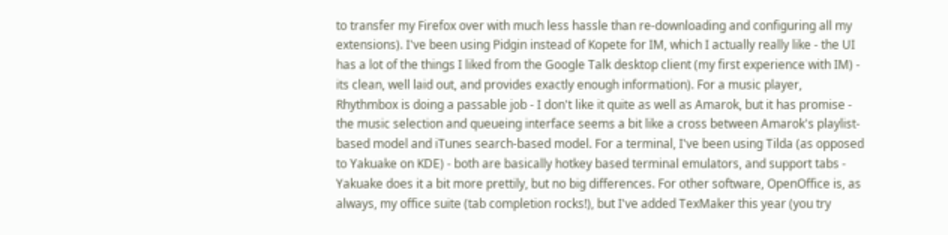to transfer my Firefox over with much less hassle than re-downloading and configuring all my extensions). I've been using Pidgin instead of Kopete for IM, which I actually really like - the UI has a lot of the things I liked from the Google Talk desktop client (my first experience with IM) - its clean, well laid out, and provides exactly enough information). For a music player, Rhythmbox is doing a passable job - I don't like it quite as well as Amarok, but it has promise - the music selection and queueing interface seems a bit like a cross between Amarok's playlist-based model and iTunes search-based model. For a terminal, I've been using Tilda (as opposed to Yakuake on KDE) - both are basically hotkey based terminal emulators, and support tabs - Yakuake does it a bit more prettily, but no big differences. For other software, OpenOffice is, as always, my office suite (tab completion rocks!), but I've added TexMaker this year (you try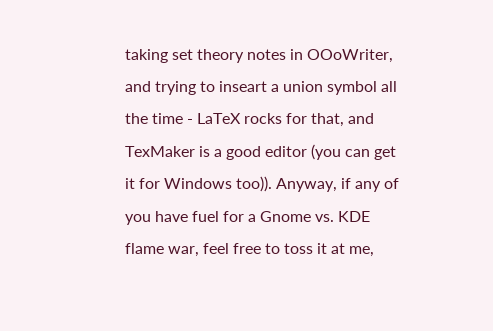taking set theory notes in OOoWriter, and trying to inseart a union symbol all the time - LaTeX rocks for that, and TexMaker is a good editor (you can get it for Windows too)). Anyway, if any of you have fuel for a Gnome vs. KDE flame war, feel free to toss it at me,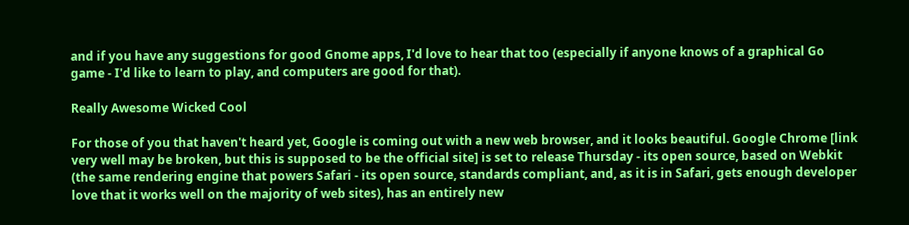and if you have any suggestions for good Gnome apps, I'd love to hear that too (especially if anyone knows of a graphical Go game - I'd like to learn to play, and computers are good for that).

Really Awesome Wicked Cool

For those of you that haven't heard yet, Google is coming out with a new web browser, and it looks beautiful. Google Chrome [link very well may be broken, but this is supposed to be the official site] is set to release Thursday - its open source, based on Webkit (the same rendering engine that powers Safari - its open source, standards compliant, and, as it is in Safari, gets enough developer love that it works well on the majority of web sites), has an entirely new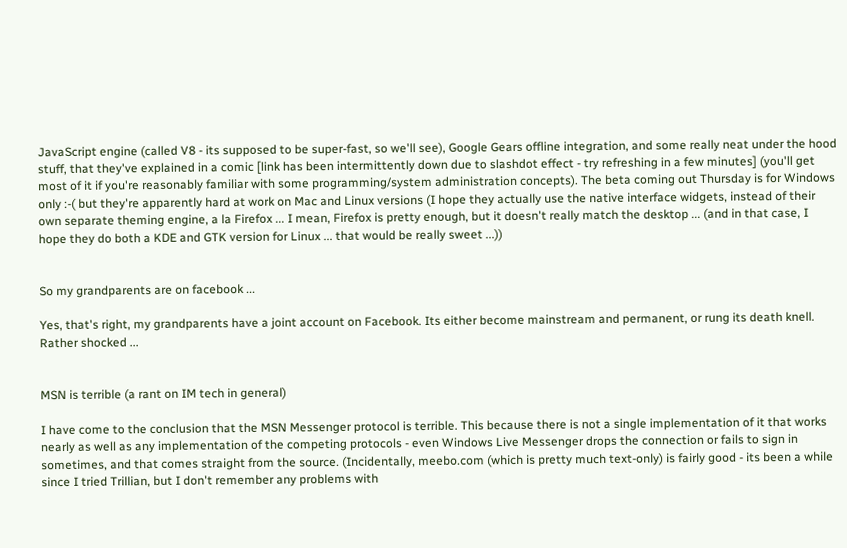JavaScript engine (called V8 - its supposed to be super-fast, so we'll see), Google Gears offline integration, and some really neat under the hood stuff, that they've explained in a comic [link has been intermittently down due to slashdot effect - try refreshing in a few minutes] (you'll get most of it if you're reasonably familiar with some programming/system administration concepts). The beta coming out Thursday is for Windows only :-( but they're apparently hard at work on Mac and Linux versions (I hope they actually use the native interface widgets, instead of their own separate theming engine, a la Firefox ... I mean, Firefox is pretty enough, but it doesn't really match the desktop ... (and in that case, I hope they do both a KDE and GTK version for Linux ... that would be really sweet ...))


So my grandparents are on facebook ...

Yes, that's right, my grandparents have a joint account on Facebook. Its either become mainstream and permanent, or rung its death knell. Rather shocked ...


MSN is terrible (a rant on IM tech in general)

I have come to the conclusion that the MSN Messenger protocol is terrible. This because there is not a single implementation of it that works nearly as well as any implementation of the competing protocols - even Windows Live Messenger drops the connection or fails to sign in sometimes, and that comes straight from the source. (Incidentally, meebo.com (which is pretty much text-only) is fairly good - its been a while since I tried Trillian, but I don't remember any problems with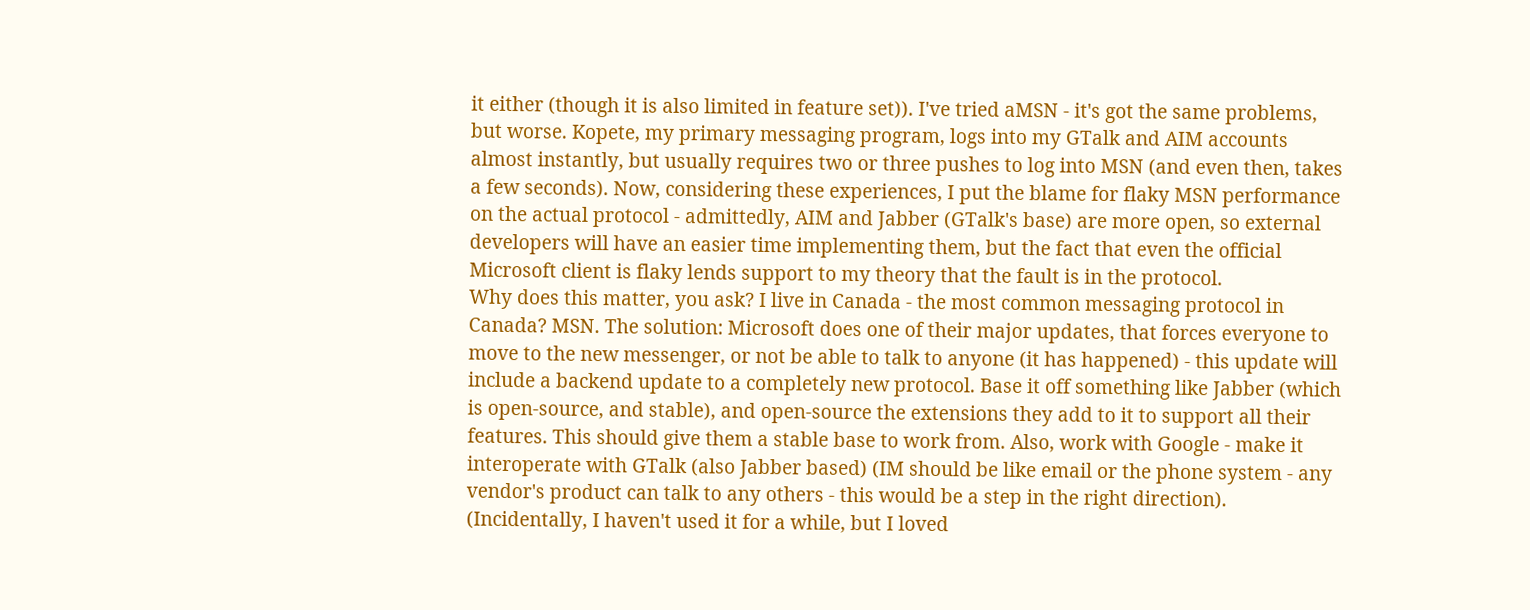it either (though it is also limited in feature set)). I've tried aMSN - it's got the same problems, but worse. Kopete, my primary messaging program, logs into my GTalk and AIM accounts almost instantly, but usually requires two or three pushes to log into MSN (and even then, takes a few seconds). Now, considering these experiences, I put the blame for flaky MSN performance on the actual protocol - admittedly, AIM and Jabber (GTalk's base) are more open, so external developers will have an easier time implementing them, but the fact that even the official Microsoft client is flaky lends support to my theory that the fault is in the protocol.
Why does this matter, you ask? I live in Canada - the most common messaging protocol in Canada? MSN. The solution: Microsoft does one of their major updates, that forces everyone to move to the new messenger, or not be able to talk to anyone (it has happened) - this update will include a backend update to a completely new protocol. Base it off something like Jabber (which is open-source, and stable), and open-source the extensions they add to it to support all their features. This should give them a stable base to work from. Also, work with Google - make it interoperate with GTalk (also Jabber based) (IM should be like email or the phone system - any vendor's product can talk to any others - this would be a step in the right direction). (Incidentally, I haven't used it for a while, but I loved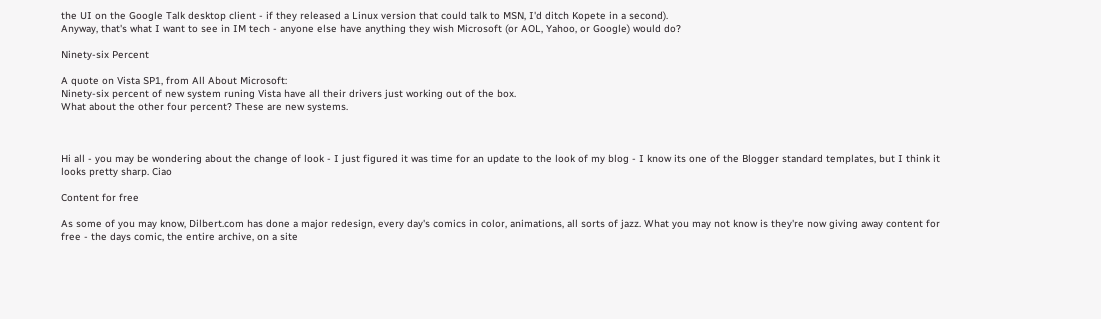the UI on the Google Talk desktop client - if they released a Linux version that could talk to MSN, I'd ditch Kopete in a second).
Anyway, that's what I want to see in IM tech - anyone else have anything they wish Microsoft (or AOL, Yahoo, or Google) would do?

Ninety-six Percent

A quote on Vista SP1, from All About Microsoft:
Ninety-six percent of new system runing Vista have all their drivers just working out of the box.
What about the other four percent? These are new systems.



Hi all - you may be wondering about the change of look - I just figured it was time for an update to the look of my blog - I know its one of the Blogger standard templates, but I think it looks pretty sharp. Ciao

Content for free

As some of you may know, Dilbert.com has done a major redesign, every day's comics in color, animations, all sorts of jazz. What you may not know is they're now giving away content for free - the days comic, the entire archive, on a site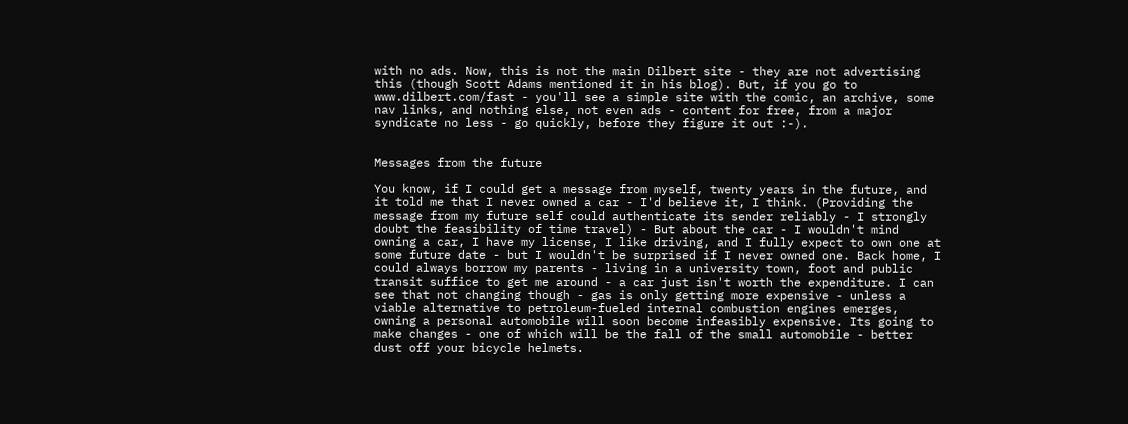with no ads. Now, this is not the main Dilbert site - they are not advertising this (though Scott Adams mentioned it in his blog). But, if you go to www.dilbert.com/fast - you'll see a simple site with the comic, an archive, some nav links, and nothing else, not even ads - content for free, from a major syndicate no less - go quickly, before they figure it out :-).


Messages from the future

You know, if I could get a message from myself, twenty years in the future, and it told me that I never owned a car - I'd believe it, I think. (Providing the message from my future self could authenticate its sender reliably - I strongly doubt the feasibility of time travel) - But about the car - I wouldn't mind owning a car, I have my license, I like driving, and I fully expect to own one at some future date - but I wouldn't be surprised if I never owned one. Back home, I could always borrow my parents - living in a university town, foot and public transit suffice to get me around - a car just isn't worth the expenditure. I can see that not changing though - gas is only getting more expensive - unless a viable alternative to petroleum-fueled internal combustion engines emerges, owning a personal automobile will soon become infeasibly expensive. Its going to make changes - one of which will be the fall of the small automobile - better dust off your bicycle helmets.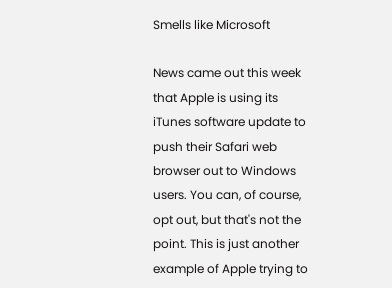Smells like Microsoft

News came out this week that Apple is using its iTunes software update to push their Safari web browser out to Windows users. You can, of course, opt out, but that's not the point. This is just another example of Apple trying to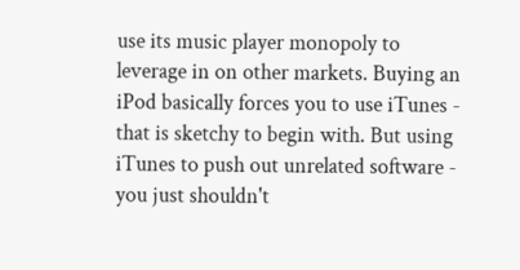use its music player monopoly to leverage in on other markets. Buying an iPod basically forces you to use iTunes - that is sketchy to begin with. But using iTunes to push out unrelated software - you just shouldn't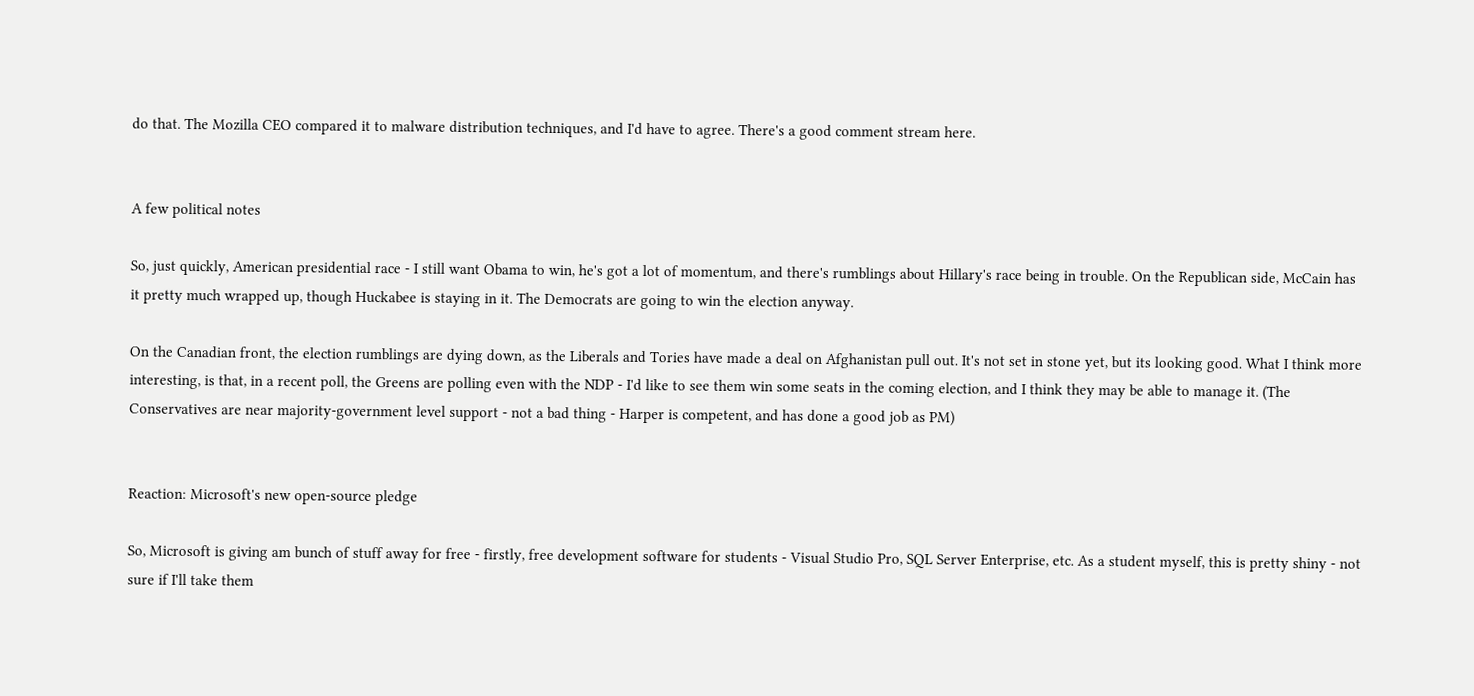do that. The Mozilla CEO compared it to malware distribution techniques, and I'd have to agree. There's a good comment stream here.


A few political notes

So, just quickly, American presidential race - I still want Obama to win, he's got a lot of momentum, and there's rumblings about Hillary's race being in trouble. On the Republican side, McCain has it pretty much wrapped up, though Huckabee is staying in it. The Democrats are going to win the election anyway.

On the Canadian front, the election rumblings are dying down, as the Liberals and Tories have made a deal on Afghanistan pull out. It's not set in stone yet, but its looking good. What I think more interesting, is that, in a recent poll, the Greens are polling even with the NDP - I'd like to see them win some seats in the coming election, and I think they may be able to manage it. (The Conservatives are near majority-government level support - not a bad thing - Harper is competent, and has done a good job as PM)


Reaction: Microsoft's new open-source pledge

So, Microsoft is giving am bunch of stuff away for free - firstly, free development software for students - Visual Studio Pro, SQL Server Enterprise, etc. As a student myself, this is pretty shiny - not sure if I'll take them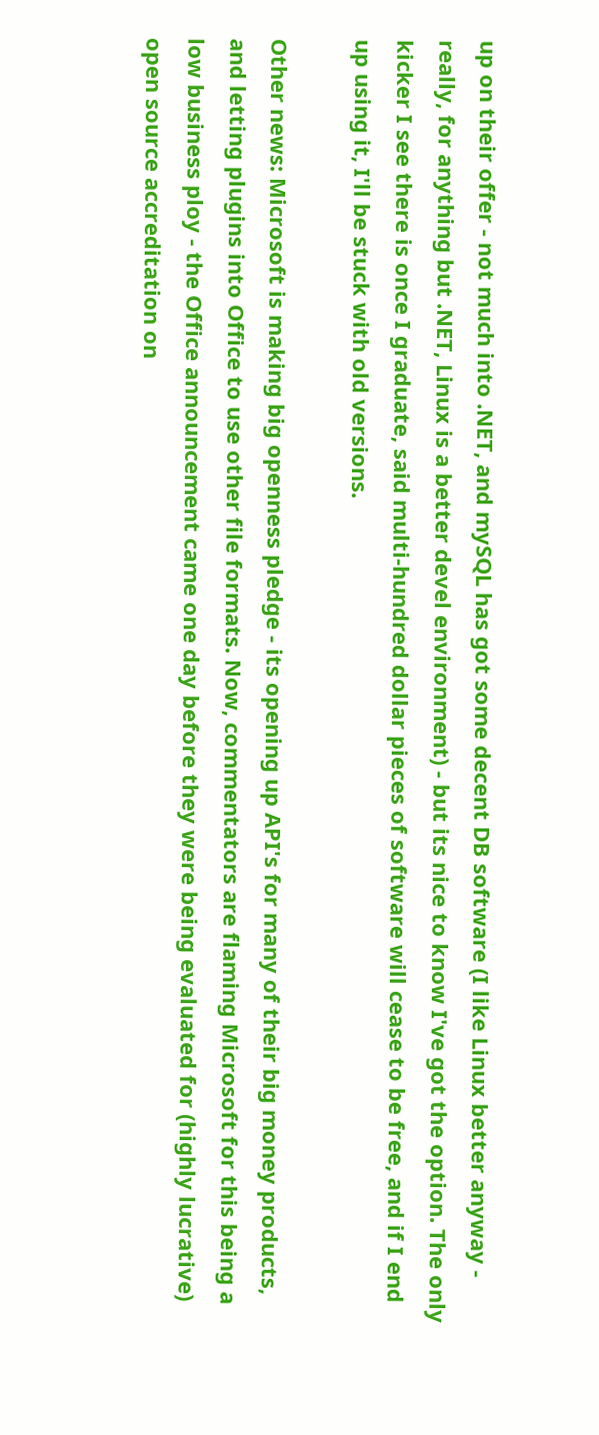up on their offer - not much into .NET, and mySQL has got some decent DB software (I like Linux better anyway - really, for anything but .NET, Linux is a better devel environment) - but its nice to know I've got the option. The only kicker I see there is once I graduate, said multi-hundred dollar pieces of software will cease to be free, and if I end up using it, I'll be stuck with old versions.

Other news: Microsoft is making big openness pledge - its opening up API's for many of their big money products, and letting plugins into Office to use other file formats. Now, commentators are flaming Microsoft for this being a low business ploy - the Office announcement came one day before they were being evaluated for (highly lucrative) open source accreditation on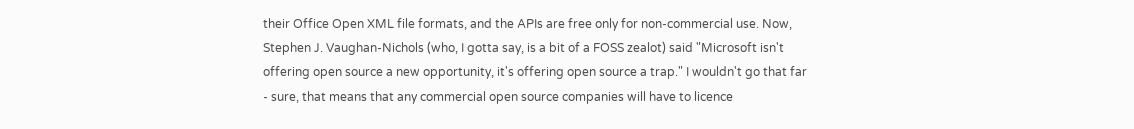their Office Open XML file formats, and the APIs are free only for non-commercial use. Now, Stephen J. Vaughan-Nichols (who, I gotta say, is a bit of a FOSS zealot) said "Microsoft isn't offering open source a new opportunity, it's offering open source a trap." I wouldn't go that far - sure, that means that any commercial open source companies will have to licence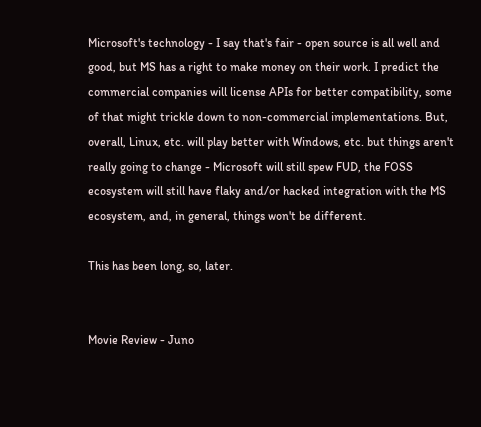Microsoft's technology - I say that's fair - open source is all well and good, but MS has a right to make money on their work. I predict the commercial companies will license APIs for better compatibility, some of that might trickle down to non-commercial implementations. But, overall, Linux, etc. will play better with Windows, etc. but things aren't really going to change - Microsoft will still spew FUD, the FOSS ecosystem will still have flaky and/or hacked integration with the MS ecosystem, and, in general, things won't be different.

This has been long, so, later.


Movie Review - Juno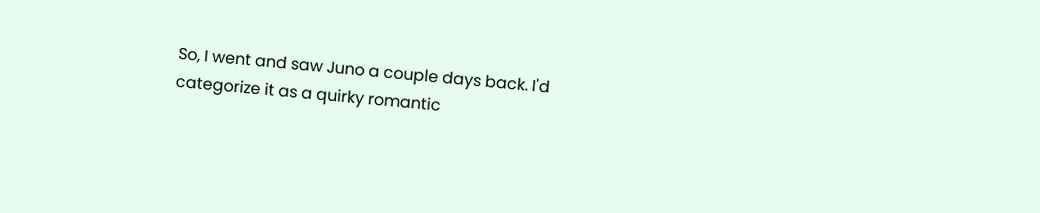So, I went and saw Juno a couple days back. I'd categorize it as a quirky romantic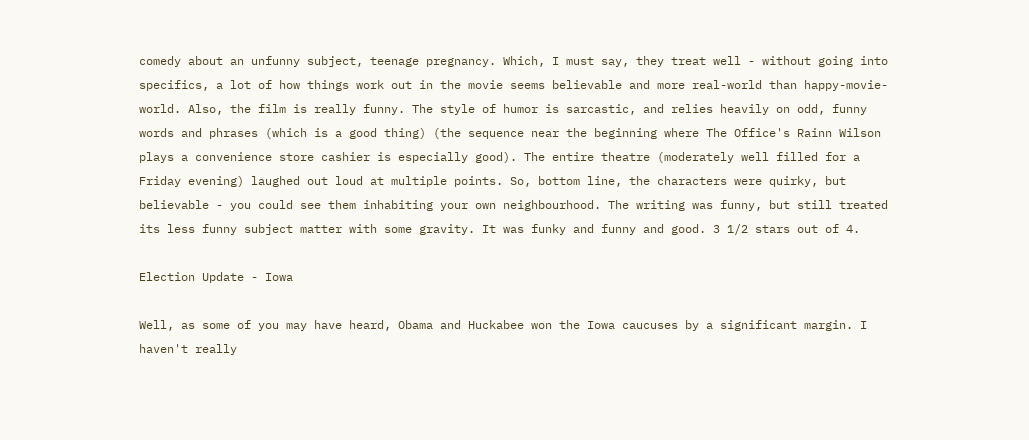comedy about an unfunny subject, teenage pregnancy. Which, I must say, they treat well - without going into specifics, a lot of how things work out in the movie seems believable and more real-world than happy-movie-world. Also, the film is really funny. The style of humor is sarcastic, and relies heavily on odd, funny words and phrases (which is a good thing) (the sequence near the beginning where The Office's Rainn Wilson plays a convenience store cashier is especially good). The entire theatre (moderately well filled for a Friday evening) laughed out loud at multiple points. So, bottom line, the characters were quirky, but believable - you could see them inhabiting your own neighbourhood. The writing was funny, but still treated its less funny subject matter with some gravity. It was funky and funny and good. 3 1/2 stars out of 4.

Election Update - Iowa

Well, as some of you may have heard, Obama and Huckabee won the Iowa caucuses by a significant margin. I haven't really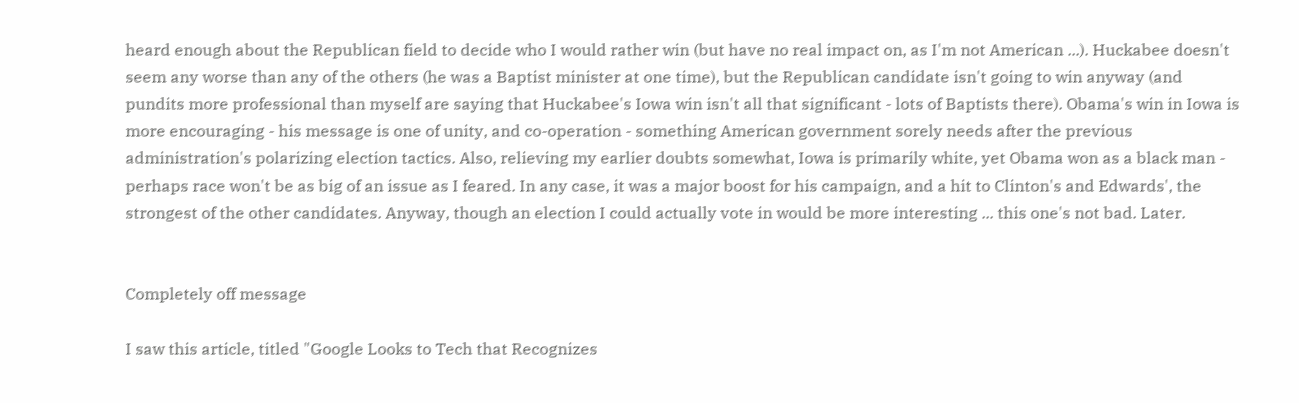heard enough about the Republican field to decide who I would rather win (but have no real impact on, as I'm not American ...). Huckabee doesn't seem any worse than any of the others (he was a Baptist minister at one time), but the Republican candidate isn't going to win anyway (and pundits more professional than myself are saying that Huckabee's Iowa win isn't all that significant - lots of Baptists there). Obama's win in Iowa is more encouraging - his message is one of unity, and co-operation - something American government sorely needs after the previous administration's polarizing election tactics. Also, relieving my earlier doubts somewhat, Iowa is primarily white, yet Obama won as a black man - perhaps race won't be as big of an issue as I feared. In any case, it was a major boost for his campaign, and a hit to Clinton's and Edwards', the strongest of the other candidates. Anyway, though an election I could actually vote in would be more interesting ... this one's not bad. Later.


Completely off message

I saw this article, titled "Google Looks to Tech that Recognizes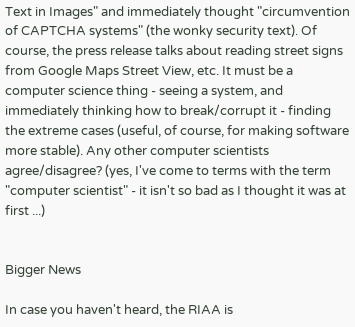Text in Images" and immediately thought "circumvention of CAPTCHA systems" (the wonky security text). Of course, the press release talks about reading street signs from Google Maps Street View, etc. It must be a computer science thing - seeing a system, and immediately thinking how to break/corrupt it - finding the extreme cases (useful, of course, for making software more stable). Any other computer scientists agree/disagree? (yes, I've come to terms with the term "computer scientist" - it isn't so bad as I thought it was at first ...)


Bigger News

In case you haven't heard, the RIAA is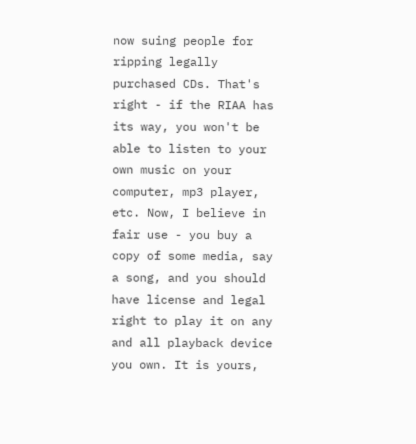now suing people for ripping legally purchased CDs. That's right - if the RIAA has its way, you won't be able to listen to your own music on your computer, mp3 player, etc. Now, I believe in fair use - you buy a copy of some media, say a song, and you should have license and legal right to play it on any and all playback device you own. It is yours,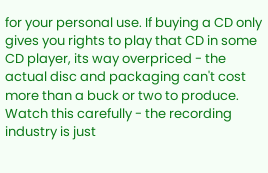for your personal use. If buying a CD only gives you rights to play that CD in some CD player, its way overpriced - the actual disc and packaging can't cost more than a buck or two to produce. Watch this carefully - the recording industry is just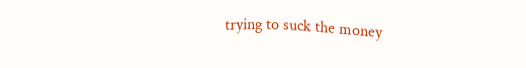trying to suck the money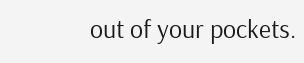out of your pockets.